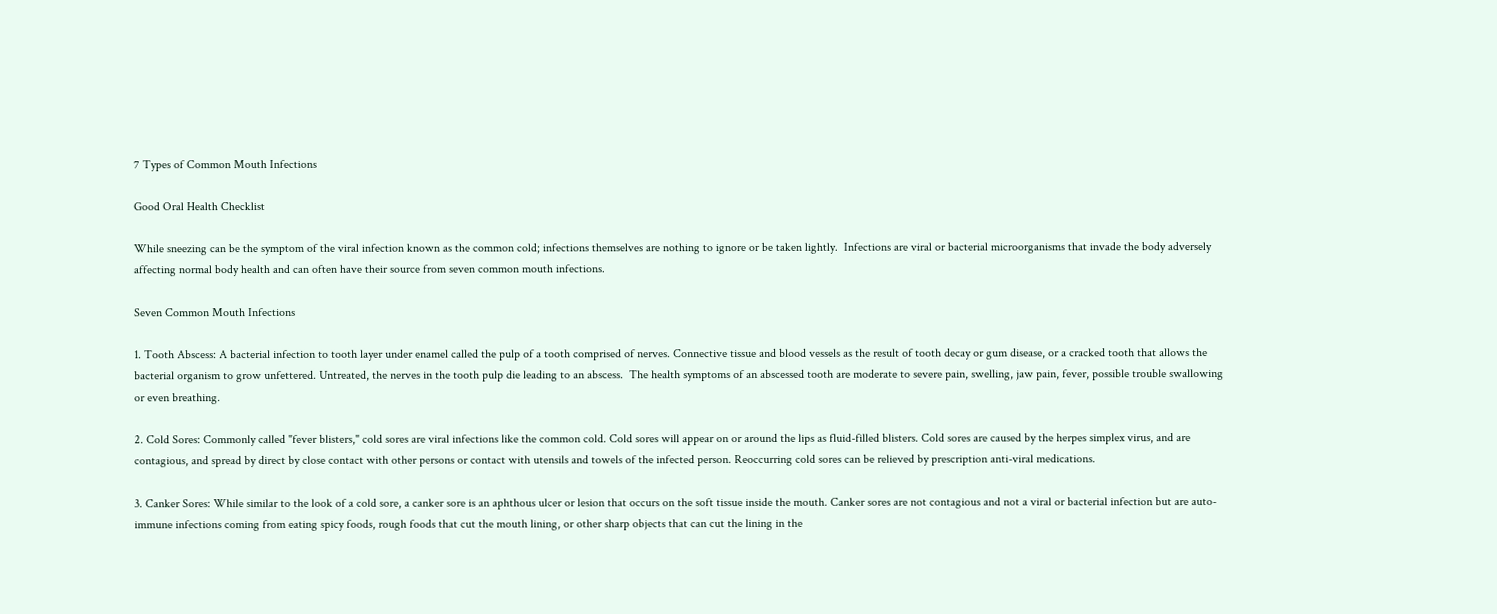7 Types of Common Mouth Infections

Good Oral Health Checklist

While sneezing can be the symptom of the viral infection known as the common cold; infections themselves are nothing to ignore or be taken lightly.  Infections are viral or bacterial microorganisms that invade the body adversely affecting normal body health and can often have their source from seven common mouth infections.

Seven Common Mouth Infections

1. Tooth Abscess: A bacterial infection to tooth layer under enamel called the pulp of a tooth comprised of nerves. Connective tissue and blood vessels as the result of tooth decay or gum disease, or a cracked tooth that allows the bacterial organism to grow unfettered. Untreated, the nerves in the tooth pulp die leading to an abscess.  The health symptoms of an abscessed tooth are moderate to severe pain, swelling, jaw pain, fever, possible trouble swallowing or even breathing.

2. Cold Sores: Commonly called "fever blisters," cold sores are viral infections like the common cold. Cold sores will appear on or around the lips as fluid-filled blisters. Cold sores are caused by the herpes simplex virus, and are contagious, and spread by direct by close contact with other persons or contact with utensils and towels of the infected person. Reoccurring cold sores can be relieved by prescription anti-viral medications.

3. Canker Sores: While similar to the look of a cold sore, a canker sore is an aphthous ulcer or lesion that occurs on the soft tissue inside the mouth. Canker sores are not contagious and not a viral or bacterial infection but are auto-immune infections coming from eating spicy foods, rough foods that cut the mouth lining, or other sharp objects that can cut the lining in the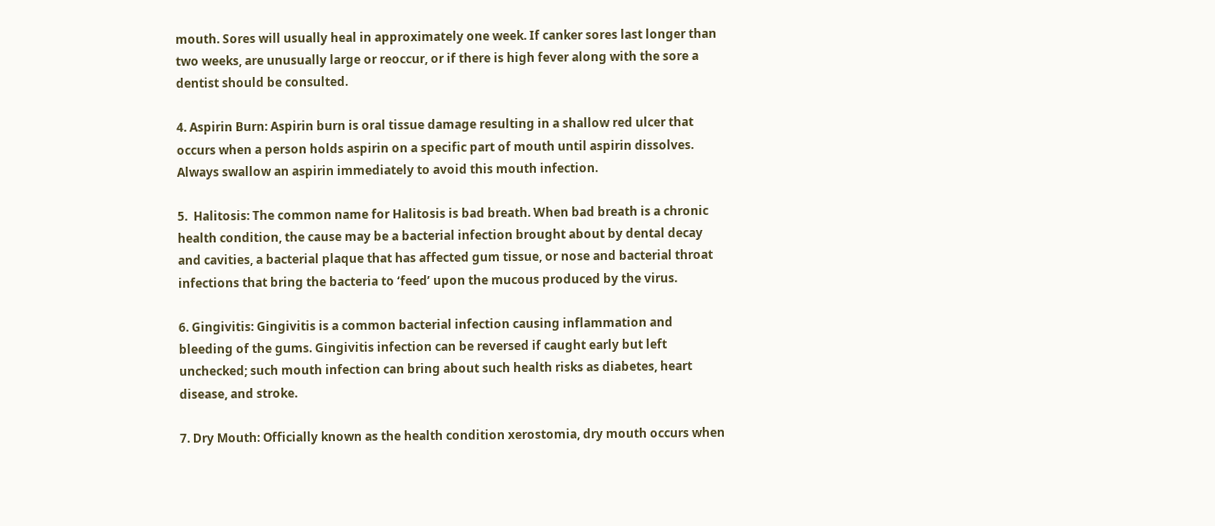mouth. Sores will usually heal in approximately one week. If canker sores last longer than two weeks, are unusually large or reoccur, or if there is high fever along with the sore a dentist should be consulted.

4. Aspirin Burn: Aspirin burn is oral tissue damage resulting in a shallow red ulcer that occurs when a person holds aspirin on a specific part of mouth until aspirin dissolves. Always swallow an aspirin immediately to avoid this mouth infection.

5.  Halitosis: The common name for Halitosis is bad breath. When bad breath is a chronic health condition, the cause may be a bacterial infection brought about by dental decay and cavities, a bacterial plaque that has affected gum tissue, or nose and bacterial throat infections that bring the bacteria to ‘feed’ upon the mucous produced by the virus.

6. Gingivitis: Gingivitis is a common bacterial infection causing inflammation and bleeding of the gums. Gingivitis infection can be reversed if caught early but left unchecked; such mouth infection can bring about such health risks as diabetes, heart disease, and stroke.

7. Dry Mouth: Officially known as the health condition xerostomia, dry mouth occurs when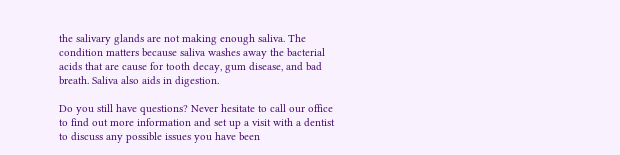the salivary glands are not making enough saliva. The condition matters because saliva washes away the bacterial acids that are cause for tooth decay, gum disease, and bad breath. Saliva also aids in digestion.

Do you still have questions? Never hesitate to call our office to find out more information and set up a visit with a dentist to discuss any possible issues you have been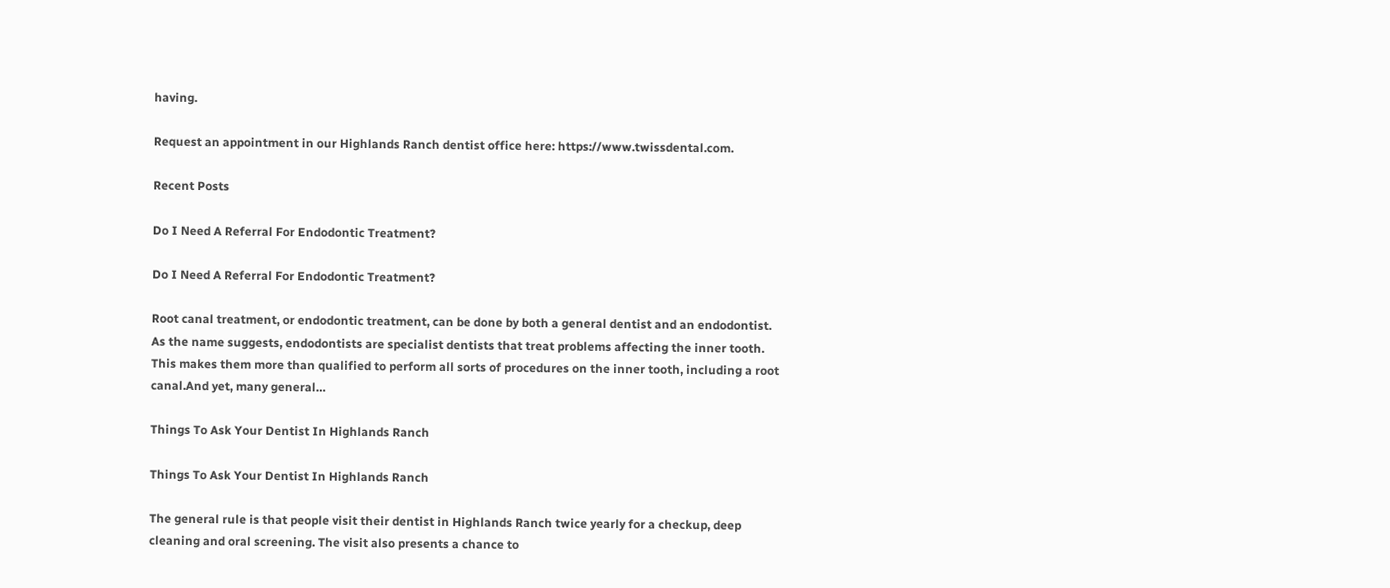having.

Request an appointment in our Highlands Ranch dentist office here: https://www.twissdental.com.

Recent Posts

Do I Need A Referral For Endodontic Treatment?

Do I Need A Referral For Endodontic Treatment?

Root canal treatment, or endodontic treatment, can be done by both a general dentist and an endodontist. As the name suggests, endodontists are specialist dentists that treat problems affecting the inner tooth. This makes them more than qualified to perform all sorts of procedures on the inner tooth, including a root canal.And yet, many general…

Things To Ask Your Dentist In Highlands Ranch

Things To Ask Your Dentist In Highlands Ranch

The general rule is that people visit their dentist in Highlands Ranch twice yearly for a checkup, deep cleaning and oral screening. The visit also presents a chance to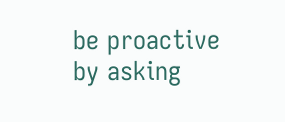be proactive by asking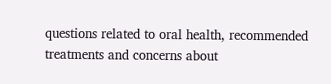questions related to oral health, recommended treatments and concerns about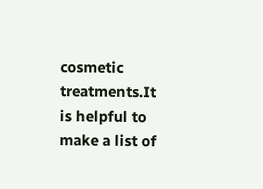cosmetic treatments.It is helpful to make a list of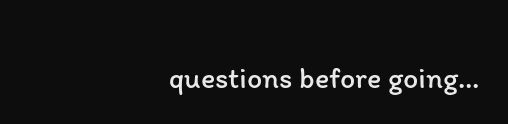questions before going…